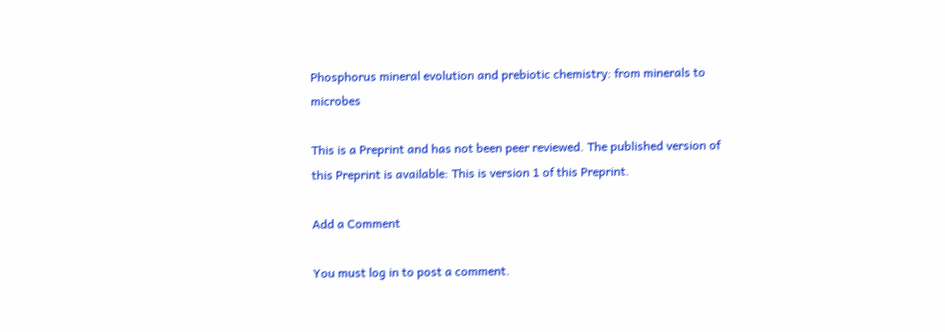Phosphorus mineral evolution and prebiotic chemistry: from minerals to microbes

This is a Preprint and has not been peer reviewed. The published version of this Preprint is available: This is version 1 of this Preprint.

Add a Comment

You must log in to post a comment.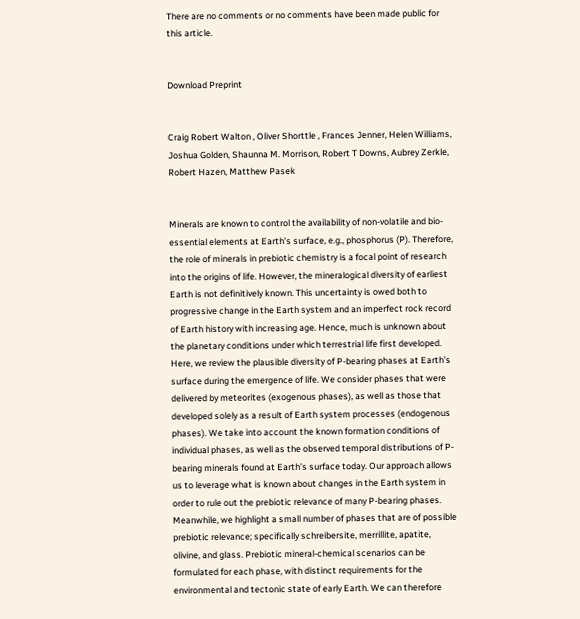There are no comments or no comments have been made public for this article.


Download Preprint


Craig Robert Walton , Oliver Shorttle , Frances Jenner, Helen Williams, Joshua Golden, Shaunna M. Morrison, Robert T Downs, Aubrey Zerkle, Robert Hazen, Matthew Pasek


Minerals are known to control the availability of non-volatile and bio-essential elements at Earth’s surface, e.g., phosphorus (P). Therefore, the role of minerals in prebiotic chemistry is a focal point of research into the origins of life. However, the mineralogical diversity of earliest Earth is not definitively known. This uncertainty is owed both to progressive change in the Earth system and an imperfect rock record of Earth history with increasing age. Hence, much is unknown about the planetary conditions under which terrestrial life first developed. Here, we review the plausible diversity of P-bearing phases at Earth’s surface during the emergence of life. We consider phases that were delivered by meteorites (exogenous phases), as well as those that developed solely as a result of Earth system processes (endogenous phases). We take into account the known formation conditions of individual phases, as well as the observed temporal distributions of P-bearing minerals found at Earth’s surface today. Our approach allows us to leverage what is known about changes in the Earth system in order to rule out the prebiotic relevance of many P-bearing phases. Meanwhile, we highlight a small number of phases that are of possible prebiotic relevance; specifically schreibersite, merrillite, apatite, olivine, and glass. Prebiotic mineral-chemical scenarios can be formulated for each phase, with distinct requirements for the environmental and tectonic state of early Earth. We can therefore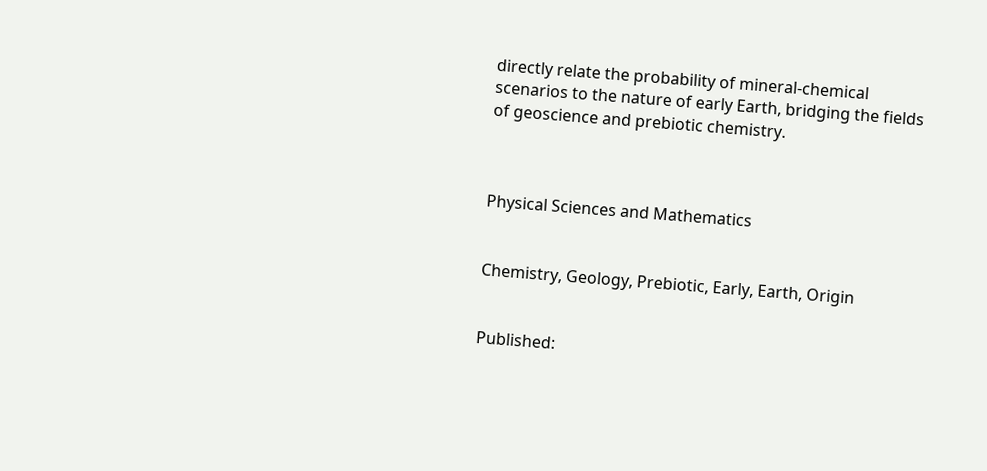directly relate the probability of mineral-chemical scenarios to the nature of early Earth, bridging the fields of geoscience and prebiotic chemistry.



Physical Sciences and Mathematics


Chemistry, Geology, Prebiotic, Early, Earth, Origin


Published: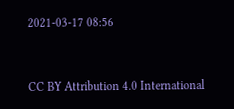2021-03-17 08:56


CC BY Attribution 4.0 International